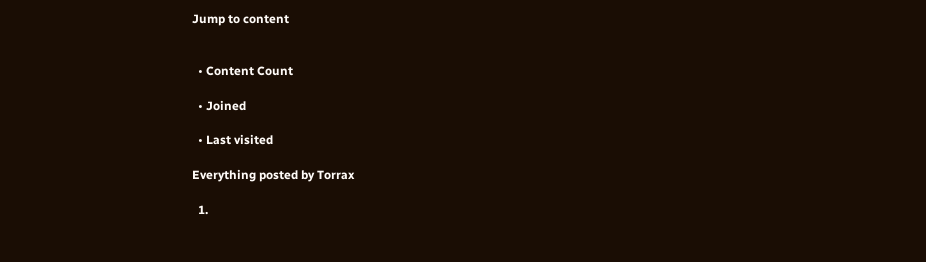Jump to content


  • Content Count

  • Joined

  • Last visited

Everything posted by Torrax

  1.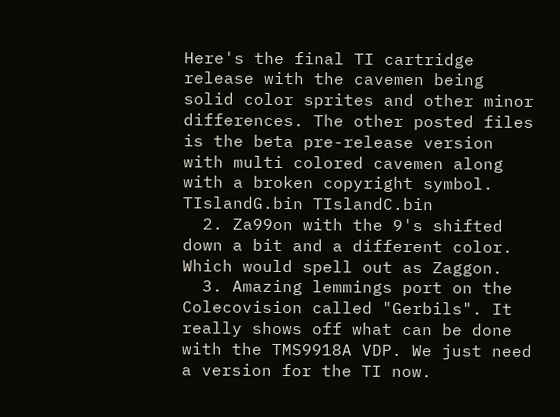Here's the final TI cartridge release with the cavemen being solid color sprites and other minor differences. The other posted files is the beta pre-release version with multi colored cavemen along with a broken copyright symbol. TIslandG.bin TIslandC.bin
  2. Za99on with the 9's shifted down a bit and a different color. Which would spell out as Zaggon.
  3. Amazing lemmings port on the Colecovision called "Gerbils". It really shows off what can be done with the TMS9918A VDP. We just need a version for the TI now.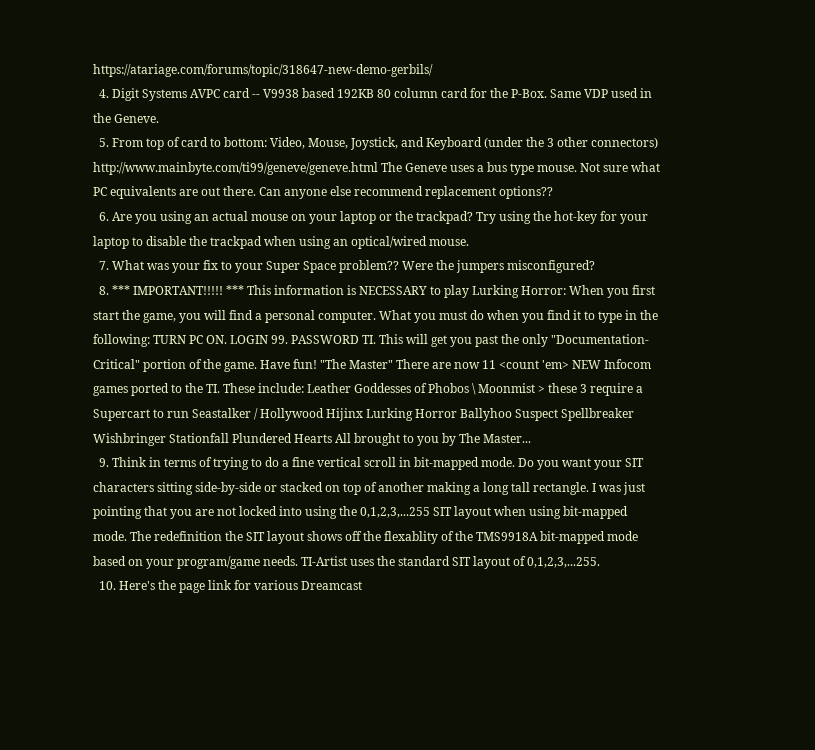https://atariage.com/forums/topic/318647-new-demo-gerbils/
  4. Digit Systems AVPC card -- V9938 based 192KB 80 column card for the P-Box. Same VDP used in the Geneve.
  5. From top of card to bottom: Video, Mouse, Joystick, and Keyboard (under the 3 other connectors) http://www.mainbyte.com/ti99/geneve/geneve.html The Geneve uses a bus type mouse. Not sure what PC equivalents are out there. Can anyone else recommend replacement options??
  6. Are you using an actual mouse on your laptop or the trackpad? Try using the hot-key for your laptop to disable the trackpad when using an optical/wired mouse.
  7. What was your fix to your Super Space problem?? Were the jumpers misconfigured?
  8. *** IMPORTANT!!!!! *** This information is NECESSARY to play Lurking Horror: When you first start the game, you will find a personal computer. What you must do when you find it to type in the following: TURN PC ON. LOGIN 99. PASSWORD TI. This will get you past the only "Documentation-Critical" portion of the game. Have fun! "The Master" There are now 11 <count 'em> NEW Infocom games ported to the TI. These include: Leather Goddesses of Phobos \ Moonmist > these 3 require a Supercart to run Seastalker / Hollywood Hijinx Lurking Horror Ballyhoo Suspect Spellbreaker Wishbringer Stationfall Plundered Hearts All brought to you by The Master...
  9. Think in terms of trying to do a fine vertical scroll in bit-mapped mode. Do you want your SIT characters sitting side-by-side or stacked on top of another making a long tall rectangle. I was just pointing that you are not locked into using the 0,1,2,3,...255 SIT layout when using bit-mapped mode. The redefinition the SIT layout shows off the flexablity of the TMS9918A bit-mapped mode based on your program/game needs. TI-Artist uses the standard SIT layout of 0,1,2,3,...255.
  10. Here's the page link for various Dreamcast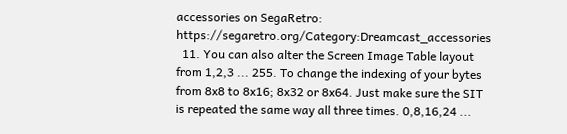accessories on SegaRetro: https://segaretro.org/Category:Dreamcast_accessories
  11. You can also alter the Screen Image Table layout from 1,2,3 ... 255. To change the indexing of your bytes from 8x8 to 8x16; 8x32 or 8x64. Just make sure the SIT is repeated the same way all three times. 0,8,16,24 ...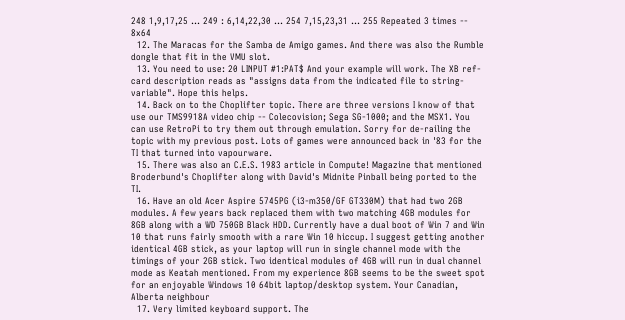248 1,9,17,25 ... 249 : 6,14,22,30 ... 254 7,15,23,31 ... 255 Repeated 3 times -- 8x64
  12. The Maracas for the Samba de Amigo games. And there was also the Rumble dongle that fit in the VMU slot.
  13. You need to use: 20 LINPUT #1:PAT$ And your example will work. The XB ref-card description reads as "assigns data from the indicated file to string-variable". Hope this helps.
  14. Back on to the Choplifter topic. There are three versions I know of that use our TMS9918A video chip -- Colecovision; Sega SG-1000; and the MSX1. You can use RetroPi to try them out through emulation. Sorry for de-railing the topic with my previous post. Lots of games were announced back in '83 for the TI that turned into vapourware.
  15. There was also an C.E.S. 1983 article in Compute! Magazine that mentioned Broderbund's Choplifter along with David's Midnite Pinball being ported to the TI.
  16. Have an old Acer Aspire 5745PG (i3-m350/GF GT330M) that had two 2GB modules. A few years back replaced them with two matching 4GB modules for 8GB along with a WD 750GB Black HDD. Currently have a dual boot of Win 7 and Win 10 that runs fairly smooth with a rare Win 10 hiccup. I suggest getting another identical 4GB stick, as your laptop will run in single channel mode with the timings of your 2GB stick. Two identical modules of 4GB will run in dual channel mode as Keatah mentioned. From my experience 8GB seems to be the sweet spot for an enjoyable Windows 10 64bit laptop/desktop system. Your Canadian, Alberta neighbour
  17. Very limited keyboard support. The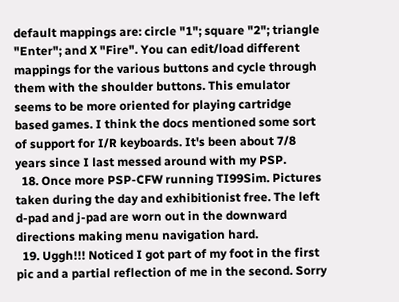default mappings are: circle "1"; square "2"; triangle "Enter"; and X "Fire". You can edit/load different mappings for the various buttons and cycle through them with the shoulder buttons. This emulator seems to be more oriented for playing cartridge based games. I think the docs mentioned some sort of support for I/R keyboards. It's been about 7/8 years since I last messed around with my PSP.
  18. Once more PSP-CFW running TI99Sim. Pictures taken during the day and exhibitionist free. The left d-pad and j-pad are worn out in the downward directions making menu navigation hard.
  19. Uggh!!! Noticed I got part of my foot in the first pic and a partial reflection of me in the second. Sorry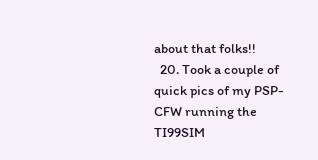about that folks!!
  20. Took a couple of quick pics of my PSP-CFW running the TI99SIM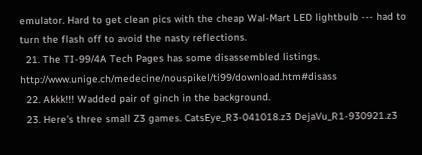emulator. Hard to get clean pics with the cheap Wal-Mart LED lightbulb --- had to turn the flash off to avoid the nasty reflections.
  21. The TI-99/4A Tech Pages has some disassembled listings. http://www.unige.ch/medecine/nouspikel/ti99/download.htm#disass
  22. Akkk!!! Wadded pair of ginch in the background.
  23. Here's three small Z3 games. CatsEye_R3-041018.z3 DejaVu_R1-930921.z3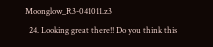Moonglow_R3-041011.z3
  24. Looking great there!! Do you think this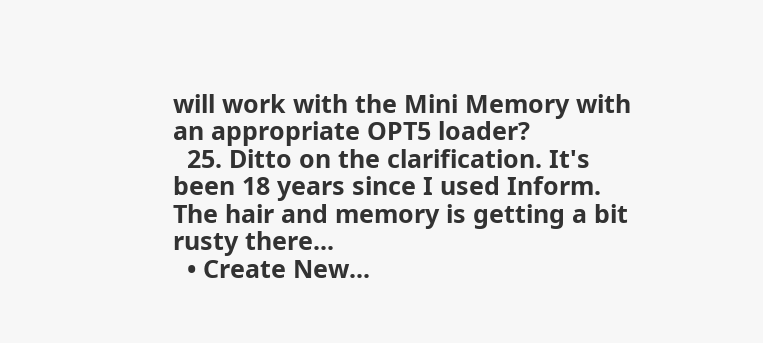will work with the Mini Memory with an appropriate OPT5 loader?
  25. Ditto on the clarification. It's been 18 years since I used Inform. The hair and memory is getting a bit rusty there...
  • Create New...